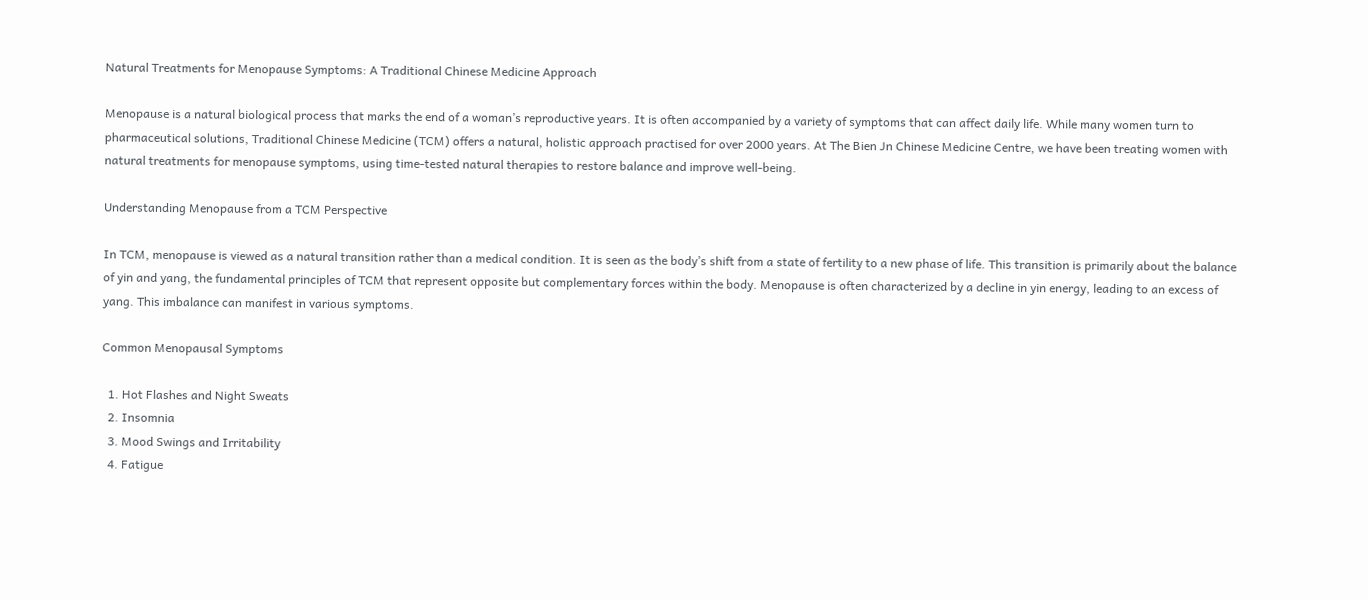Natural Treatments for Menopause Symptoms: A Traditional Chinese Medicine Approach

Menopause is a natural biological process that marks the end of a woman’s reproductive years. It is often accompanied by a variety of symptoms that can affect daily life. While many women turn to pharmaceutical solutions, Traditional Chinese Medicine (TCM) offers a natural, holistic approach practised for over 2000 years. At The Bien Jn Chinese Medicine Centre, we have been treating women with natural treatments for menopause symptoms, using time-tested natural therapies to restore balance and improve well-being.

Understanding Menopause from a TCM Perspective

In TCM, menopause is viewed as a natural transition rather than a medical condition. It is seen as the body’s shift from a state of fertility to a new phase of life. This transition is primarily about the balance of yin and yang, the fundamental principles of TCM that represent opposite but complementary forces within the body. Menopause is often characterized by a decline in yin energy, leading to an excess of yang. This imbalance can manifest in various symptoms.

Common Menopausal Symptoms

  1. Hot Flashes and Night Sweats
  2. Insomnia
  3. Mood Swings and Irritability
  4. Fatigue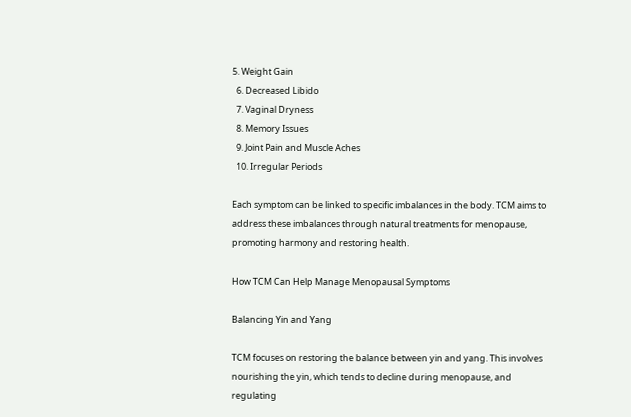5. Weight Gain
  6. Decreased Libido
  7. Vaginal Dryness
  8. Memory Issues
  9. Joint Pain and Muscle Aches
  10. Irregular Periods

Each symptom can be linked to specific imbalances in the body. TCM aims to address these imbalances through natural treatments for menopause, promoting harmony and restoring health.

How TCM Can Help Manage Menopausal Symptoms

Balancing Yin and Yang

TCM focuses on restoring the balance between yin and yang. This involves nourishing the yin, which tends to decline during menopause, and regulating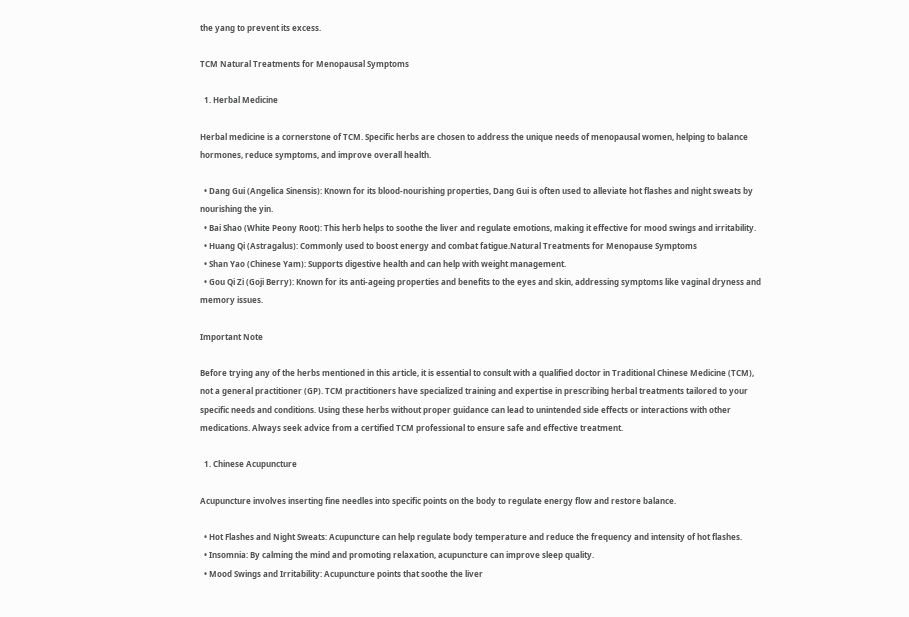the yang to prevent its excess.

TCM Natural Treatments for Menopausal Symptoms

  1. Herbal Medicine

Herbal medicine is a cornerstone of TCM. Specific herbs are chosen to address the unique needs of menopausal women, helping to balance hormones, reduce symptoms, and improve overall health.

  • Dang Gui (Angelica Sinensis): Known for its blood-nourishing properties, Dang Gui is often used to alleviate hot flashes and night sweats by nourishing the yin.
  • Bai Shao (White Peony Root): This herb helps to soothe the liver and regulate emotions, making it effective for mood swings and irritability.
  • Huang Qi (Astragalus): Commonly used to boost energy and combat fatigue.Natural Treatments for Menopause Symptoms
  • Shan Yao (Chinese Yam): Supports digestive health and can help with weight management.
  • Gou Qi Zi (Goji Berry): Known for its anti-ageing properties and benefits to the eyes and skin, addressing symptoms like vaginal dryness and memory issues.

Important Note

Before trying any of the herbs mentioned in this article, it is essential to consult with a qualified doctor in Traditional Chinese Medicine (TCM), not a general practitioner (GP). TCM practitioners have specialized training and expertise in prescribing herbal treatments tailored to your specific needs and conditions. Using these herbs without proper guidance can lead to unintended side effects or interactions with other medications. Always seek advice from a certified TCM professional to ensure safe and effective treatment.

  1. Chinese Acupuncture

Acupuncture involves inserting fine needles into specific points on the body to regulate energy flow and restore balance.

  • Hot Flashes and Night Sweats: Acupuncture can help regulate body temperature and reduce the frequency and intensity of hot flashes.
  • Insomnia: By calming the mind and promoting relaxation, acupuncture can improve sleep quality.
  • Mood Swings and Irritability: Acupuncture points that soothe the liver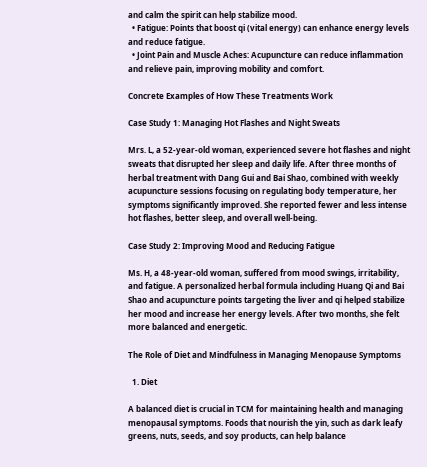and calm the spirit can help stabilize mood.
  • Fatigue: Points that boost qi (vital energy) can enhance energy levels and reduce fatigue.
  • Joint Pain and Muscle Aches: Acupuncture can reduce inflammation and relieve pain, improving mobility and comfort.

Concrete Examples of How These Treatments Work

Case Study 1: Managing Hot Flashes and Night Sweats

Mrs. L, a 52-year-old woman, experienced severe hot flashes and night sweats that disrupted her sleep and daily life. After three months of herbal treatment with Dang Gui and Bai Shao, combined with weekly acupuncture sessions focusing on regulating body temperature, her symptoms significantly improved. She reported fewer and less intense hot flashes, better sleep, and overall well-being.

Case Study 2: Improving Mood and Reducing Fatigue

Ms. H, a 48-year-old woman, suffered from mood swings, irritability, and fatigue. A personalized herbal formula including Huang Qi and Bai Shao and acupuncture points targeting the liver and qi helped stabilize her mood and increase her energy levels. After two months, she felt more balanced and energetic.

The Role of Diet and Mindfulness in Managing Menopause Symptoms

  1. Diet

A balanced diet is crucial in TCM for maintaining health and managing menopausal symptoms. Foods that nourish the yin, such as dark leafy greens, nuts, seeds, and soy products, can help balance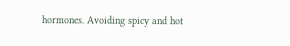hormones. Avoiding spicy and hot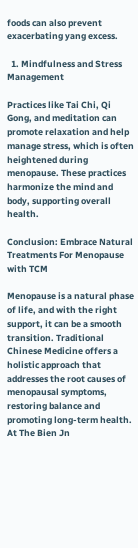foods can also prevent exacerbating yang excess.

  1. Mindfulness and Stress Management

Practices like Tai Chi, Qi Gong, and meditation can promote relaxation and help manage stress, which is often heightened during menopause. These practices harmonize the mind and body, supporting overall health.

Conclusion: Embrace Natural Treatments For Menopause with TCM

Menopause is a natural phase of life, and with the right support, it can be a smooth transition. Traditional Chinese Medicine offers a holistic approach that addresses the root causes of menopausal symptoms, restoring balance and promoting long-term health. At The Bien Jn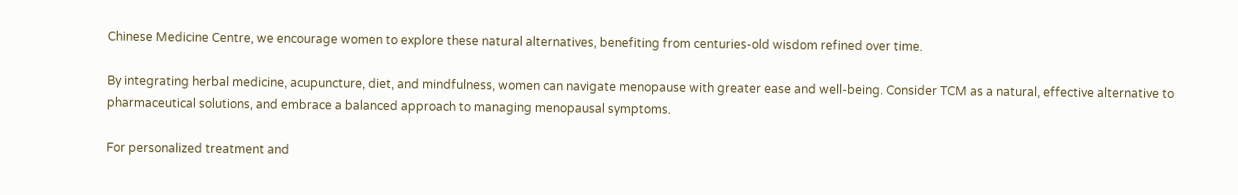Chinese Medicine Centre, we encourage women to explore these natural alternatives, benefiting from centuries-old wisdom refined over time.

By integrating herbal medicine, acupuncture, diet, and mindfulness, women can navigate menopause with greater ease and well-being. Consider TCM as a natural, effective alternative to pharmaceutical solutions, and embrace a balanced approach to managing menopausal symptoms.

For personalized treatment and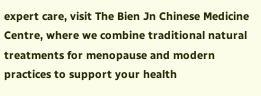expert care, visit The Bien Jn Chinese Medicine Centre, where we combine traditional natural treatments for menopause and modern practices to support your health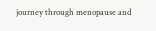journey through menopause and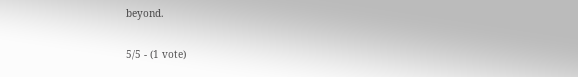beyond.

5/5 - (1 vote)